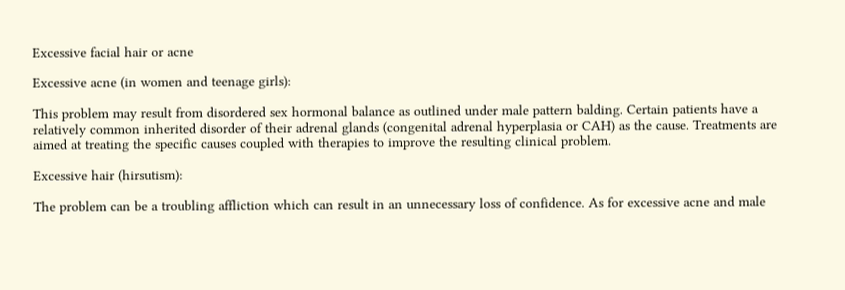Excessive facial hair or acne

Excessive acne (in women and teenage girls):

This problem may result from disordered sex hormonal balance as outlined under male pattern balding. Certain patients have a relatively common inherited disorder of their adrenal glands (congenital adrenal hyperplasia or CAH) as the cause. Treatments are aimed at treating the specific causes coupled with therapies to improve the resulting clinical problem.

Excessive hair (hirsutism):

The problem can be a troubling affliction which can result in an unnecessary loss of confidence. As for excessive acne and male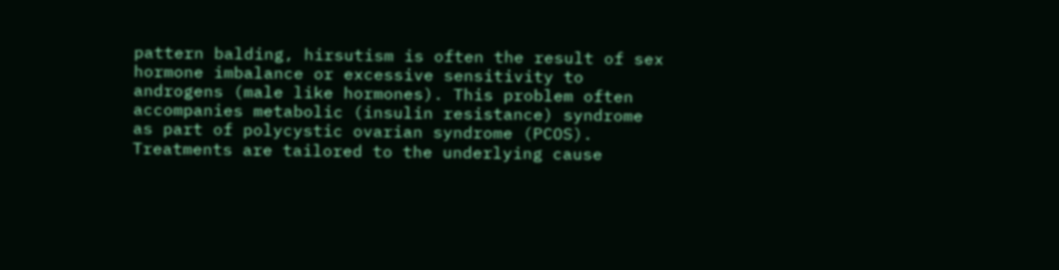pattern balding, hirsutism is often the result of sex hormone imbalance or excessive sensitivity to androgens (male like hormones). This problem often accompanies metabolic (insulin resistance) syndrome as part of polycystic ovarian syndrome (PCOS). Treatments are tailored to the underlying cause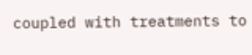coupled with treatments to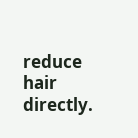reduce hair directly.